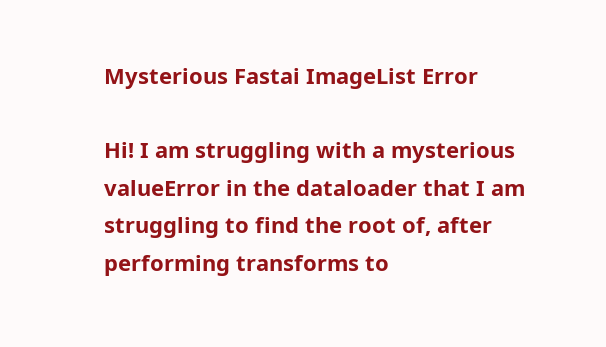Mysterious Fastai ImageList Error

Hi! I am struggling with a mysterious valueError in the dataloader that I am struggling to find the root of, after performing transforms to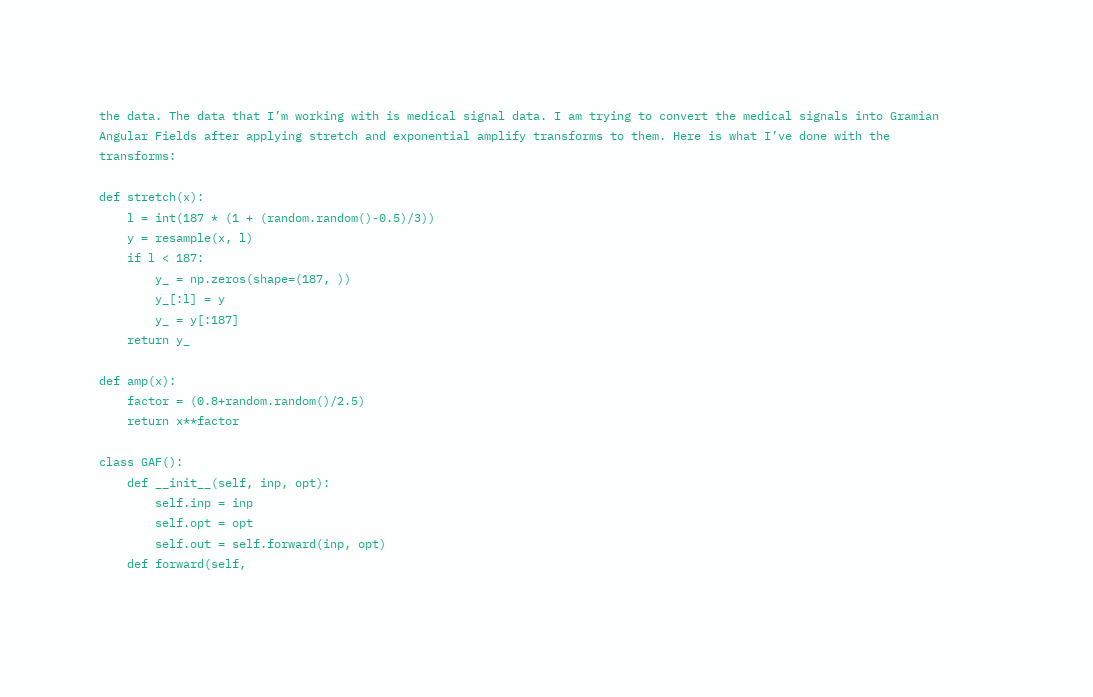the data. The data that I’m working with is medical signal data. I am trying to convert the medical signals into Gramian Angular Fields after applying stretch and exponential amplify transforms to them. Here is what I’ve done with the transforms:

def stretch(x):
    l = int(187 * (1 + (random.random()-0.5)/3))
    y = resample(x, l)
    if l < 187:
        y_ = np.zeros(shape=(187, ))
        y_[:l] = y
        y_ = y[:187]
    return y_

def amp(x):
    factor = (0.8+random.random()/2.5)
    return x**factor

class GAF():
    def __init__(self, inp, opt):
        self.inp = inp
        self.opt = opt
        self.out = self.forward(inp, opt)
    def forward(self,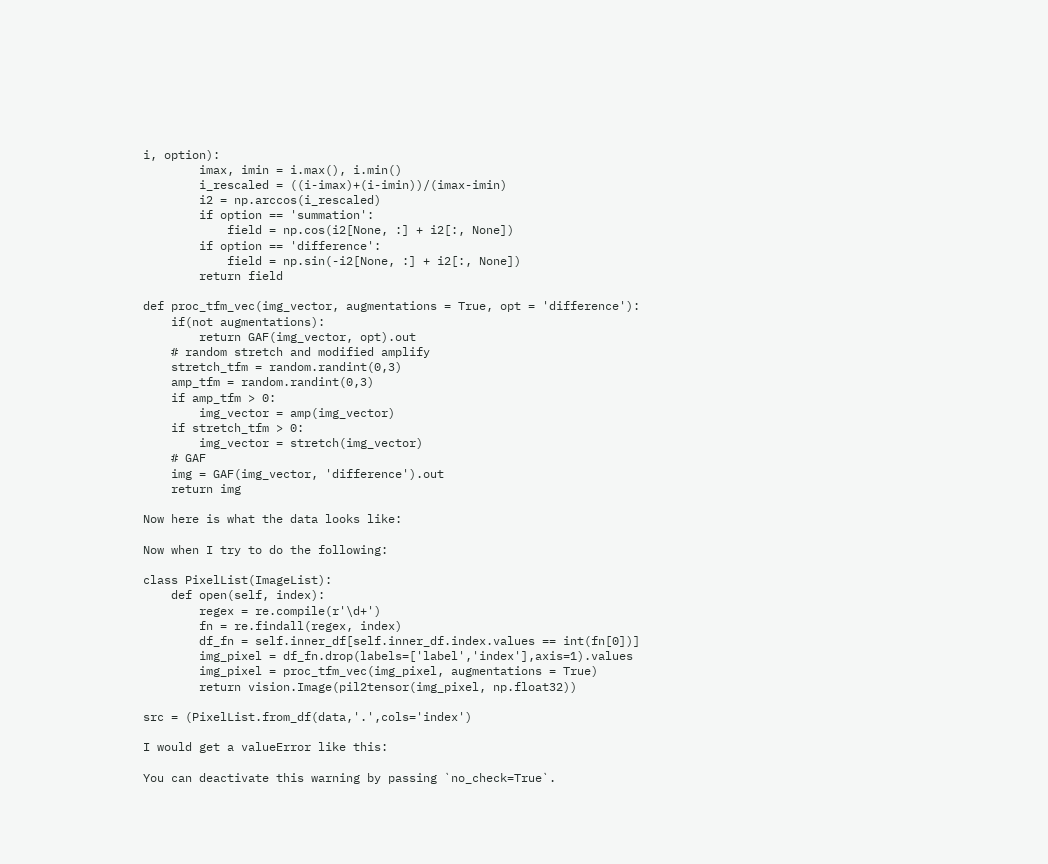i, option):
        imax, imin = i.max(), i.min()
        i_rescaled = ((i-imax)+(i-imin))/(imax-imin)
        i2 = np.arccos(i_rescaled)
        if option == 'summation':
            field = np.cos(i2[None, :] + i2[:, None])
        if option == 'difference':
            field = np.sin(-i2[None, :] + i2[:, None])
        return field

def proc_tfm_vec(img_vector, augmentations = True, opt = 'difference'):
    if(not augmentations):
        return GAF(img_vector, opt).out
    # random stretch and modified amplify
    stretch_tfm = random.randint(0,3)
    amp_tfm = random.randint(0,3)
    if amp_tfm > 0:
        img_vector = amp(img_vector)
    if stretch_tfm > 0:
        img_vector = stretch(img_vector)
    # GAF
    img = GAF(img_vector, 'difference').out
    return img

Now here is what the data looks like:

Now when I try to do the following:

class PixelList(ImageList):
    def open(self, index):
        regex = re.compile(r'\d+')
        fn = re.findall(regex, index)
        df_fn = self.inner_df[self.inner_df.index.values == int(fn[0])]
        img_pixel = df_fn.drop(labels=['label','index'],axis=1).values
        img_pixel = proc_tfm_vec(img_pixel, augmentations = True)
        return vision.Image(pil2tensor(img_pixel, np.float32))

src = (PixelList.from_df(data,'.',cols='index')

I would get a valueError like this:

You can deactivate this warning by passing `no_check=True`.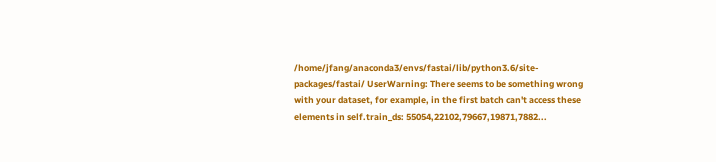/home/jfang/anaconda3/envs/fastai/lib/python3.6/site-packages/fastai/ UserWarning: There seems to be something wrong with your dataset, for example, in the first batch can't access these elements in self.train_ds: 55054,22102,79667,19871,7882...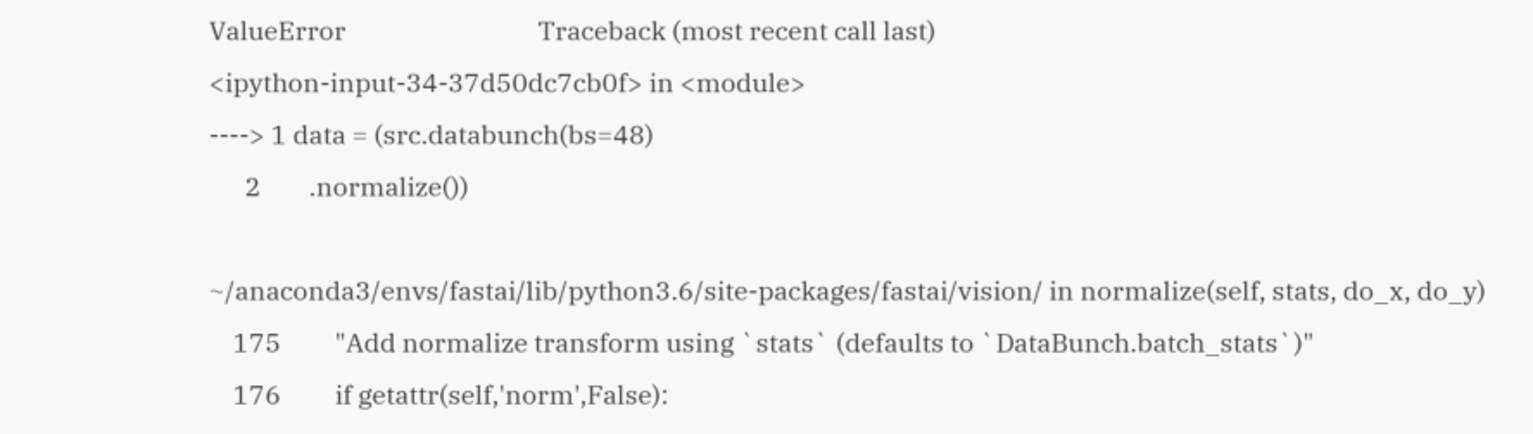ValueError                                Traceback (most recent call last)
<ipython-input-34-37d50dc7cb0f> in <module>
----> 1 data = (src.databunch(bs=48)
      2        .normalize())

~/anaconda3/envs/fastai/lib/python3.6/site-packages/fastai/vision/ in normalize(self, stats, do_x, do_y)
    175         "Add normalize transform using `stats` (defaults to `DataBunch.batch_stats`)"
    176         if getattr(self,'norm',False):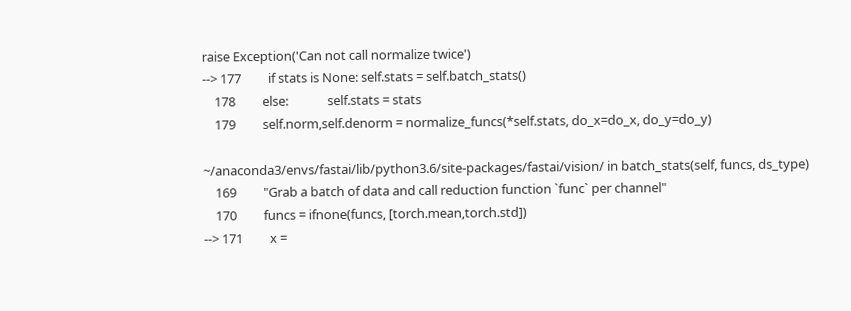raise Exception('Can not call normalize twice')
--> 177         if stats is None: self.stats = self.batch_stats()
    178         else:             self.stats = stats
    179         self.norm,self.denorm = normalize_funcs(*self.stats, do_x=do_x, do_y=do_y)

~/anaconda3/envs/fastai/lib/python3.6/site-packages/fastai/vision/ in batch_stats(self, funcs, ds_type)
    169         "Grab a batch of data and call reduction function `func` per channel"
    170         funcs = ifnone(funcs, [torch.mean,torch.std])
--> 171         x =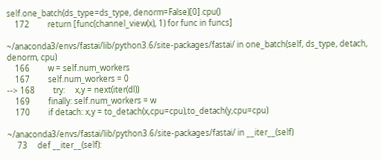self.one_batch(ds_type=ds_type, denorm=False)[0].cpu()
    172         return [func(channel_view(x), 1) for func in funcs]

~/anaconda3/envs/fastai/lib/python3.6/site-packages/fastai/ in one_batch(self, ds_type, detach, denorm, cpu)
    166         w = self.num_workers
    167         self.num_workers = 0
--> 168         try:     x,y = next(iter(dl))
    169         finally: self.num_workers = w
    170         if detach: x,y = to_detach(x,cpu=cpu),to_detach(y,cpu=cpu)

~/anaconda3/envs/fastai/lib/python3.6/site-packages/fastai/ in __iter__(self)
     73     def __iter__(self):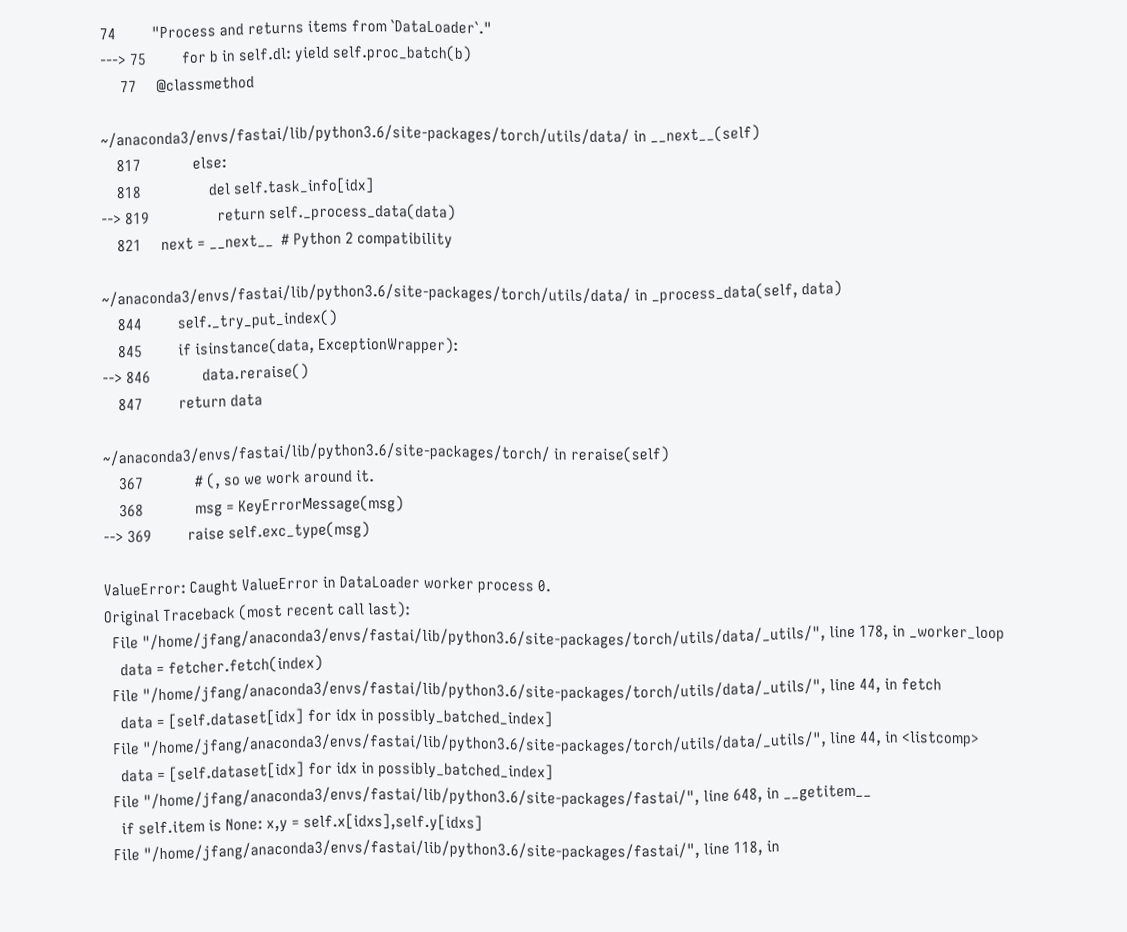74         "Process and returns items from `DataLoader`."
---> 75         for b in self.dl: yield self.proc_batch(b)
     77     @classmethod

~/anaconda3/envs/fastai/lib/python3.6/site-packages/torch/utils/data/ in __next__(self)
    817             else:
    818                 del self.task_info[idx]
--> 819                 return self._process_data(data)
    821     next = __next__  # Python 2 compatibility

~/anaconda3/envs/fastai/lib/python3.6/site-packages/torch/utils/data/ in _process_data(self, data)
    844         self._try_put_index()
    845         if isinstance(data, ExceptionWrapper):
--> 846             data.reraise()
    847         return data

~/anaconda3/envs/fastai/lib/python3.6/site-packages/torch/ in reraise(self)
    367             # (, so we work around it.
    368             msg = KeyErrorMessage(msg)
--> 369         raise self.exc_type(msg)

ValueError: Caught ValueError in DataLoader worker process 0.
Original Traceback (most recent call last):
  File "/home/jfang/anaconda3/envs/fastai/lib/python3.6/site-packages/torch/utils/data/_utils/", line 178, in _worker_loop
    data = fetcher.fetch(index)
  File "/home/jfang/anaconda3/envs/fastai/lib/python3.6/site-packages/torch/utils/data/_utils/", line 44, in fetch
    data = [self.dataset[idx] for idx in possibly_batched_index]
  File "/home/jfang/anaconda3/envs/fastai/lib/python3.6/site-packages/torch/utils/data/_utils/", line 44, in <listcomp>
    data = [self.dataset[idx] for idx in possibly_batched_index]
  File "/home/jfang/anaconda3/envs/fastai/lib/python3.6/site-packages/fastai/", line 648, in __getitem__
    if self.item is None: x,y = self.x[idxs],self.y[idxs]
  File "/home/jfang/anaconda3/envs/fastai/lib/python3.6/site-packages/fastai/", line 118, in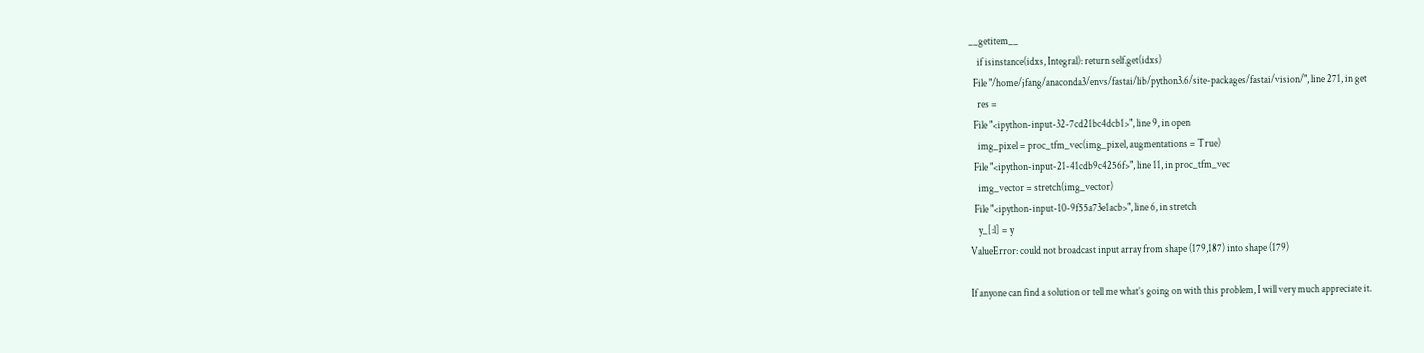__getitem__
    if isinstance(idxs, Integral): return self.get(idxs)
  File "/home/jfang/anaconda3/envs/fastai/lib/python3.6/site-packages/fastai/vision/", line 271, in get
    res =
  File "<ipython-input-32-7cd21bc4dcb1>", line 9, in open
    img_pixel = proc_tfm_vec(img_pixel, augmentations = True)
  File "<ipython-input-21-41cdb9c4256f>", line 11, in proc_tfm_vec
    img_vector = stretch(img_vector)
  File "<ipython-input-10-9f55a73e1acb>", line 6, in stretch
    y_[:l] = y
ValueError: could not broadcast input array from shape (179,187) into shape (179)

If anyone can find a solution or tell me what’s going on with this problem, I will very much appreciate it.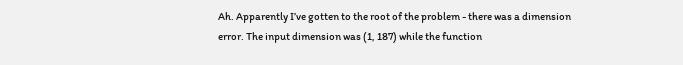Ah. Apparently I’ve gotten to the root of the problem - there was a dimension error. The input dimension was (1, 187) while the function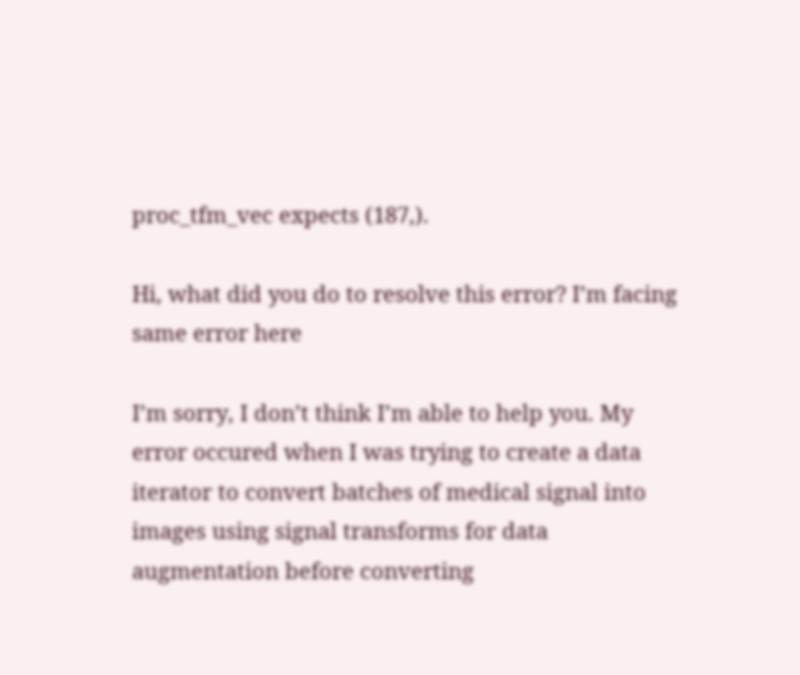proc_tfm_vec expects (187,).

Hi, what did you do to resolve this error? I’m facing same error here

I’m sorry, I don’t think I’m able to help you. My error occured when I was trying to create a data iterator to convert batches of medical signal into images using signal transforms for data augmentation before converting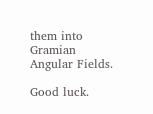them into Gramian Angular Fields.

Good luck.